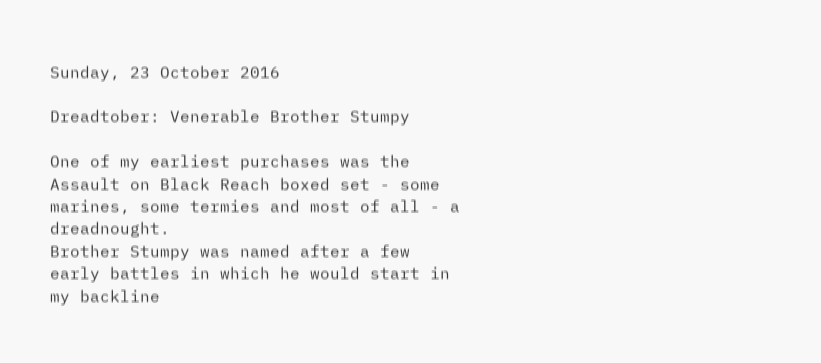Sunday, 23 October 2016

Dreadtober: Venerable Brother Stumpy

One of my earliest purchases was the Assault on Black Reach boxed set - some marines, some termies and most of all - a dreadnought.
Brother Stumpy was named after a few early battles in which he would start in my backline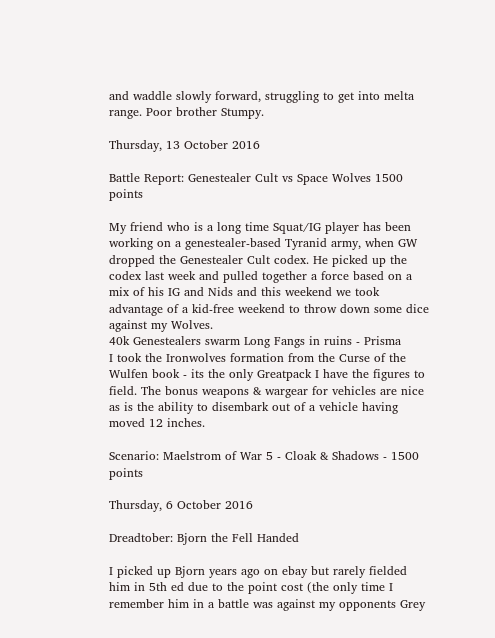and waddle slowly forward, struggling to get into melta range. Poor brother Stumpy.

Thursday, 13 October 2016

Battle Report: Genestealer Cult vs Space Wolves 1500 points

My friend who is a long time Squat/IG player has been working on a genestealer-based Tyranid army, when GW dropped the Genestealer Cult codex. He picked up the codex last week and pulled together a force based on a mix of his IG and Nids and this weekend we took advantage of a kid-free weekend to throw down some dice against my Wolves.
40k Genestealers swarm Long Fangs in ruins - Prisma
I took the Ironwolves formation from the Curse of the Wulfen book - its the only Greatpack I have the figures to field. The bonus weapons & wargear for vehicles are nice as is the ability to disembark out of a vehicle having moved 12 inches.

Scenario: Maelstrom of War 5 - Cloak & Shadows - 1500 points

Thursday, 6 October 2016

Dreadtober: Bjorn the Fell Handed

I picked up Bjorn years ago on ebay but rarely fielded him in 5th ed due to the point cost (the only time I remember him in a battle was against my opponents Grey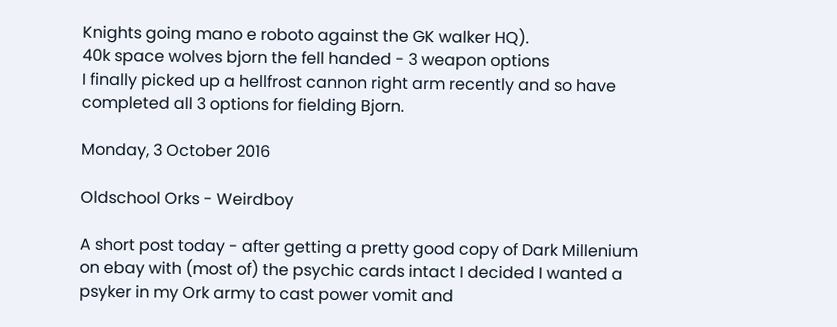Knights going mano e roboto against the GK walker HQ).
40k space wolves bjorn the fell handed - 3 weapon options
I finally picked up a hellfrost cannon right arm recently and so have completed all 3 options for fielding Bjorn.

Monday, 3 October 2016

Oldschool Orks - Weirdboy

A short post today - after getting a pretty good copy of Dark Millenium on ebay with (most of) the psychic cards intact I decided I wanted a psyker in my Ork army to cast power vomit and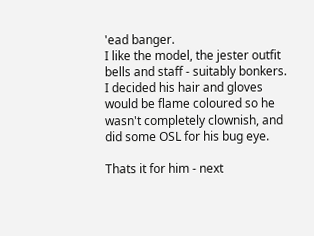'ead banger.
I like the model, the jester outfit bells and staff - suitably bonkers.
I decided his hair and gloves would be flame coloured so he wasn't completely clownish, and did some OSL for his bug eye.

Thats it for him - next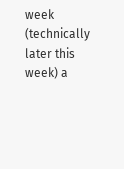week (technically later this week) a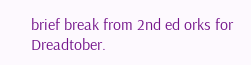brief break from 2nd ed orks for Dreadtober.